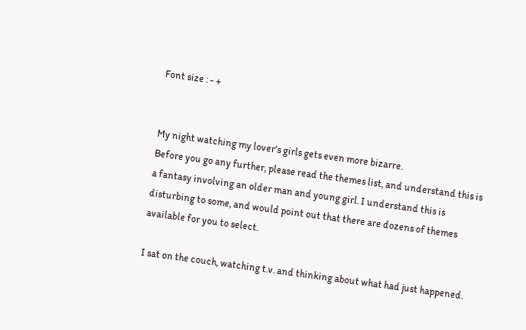Font size : - +


My night watching my lover's girls gets even more bizarre.
Before you go any further, please read the themes list, and understand this is a fantasy involving an older man and young girl. I understand this is disturbing to some, and would point out that there are dozens of themes available for you to select.

I sat on the couch, watching t.v. and thinking about what had just happened.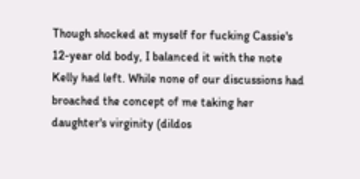Though shocked at myself for fucking Cassie's 12-year old body, I balanced it with the note Kelly had left. While none of our discussions had broached the concept of me taking her daughter's virginity (dildos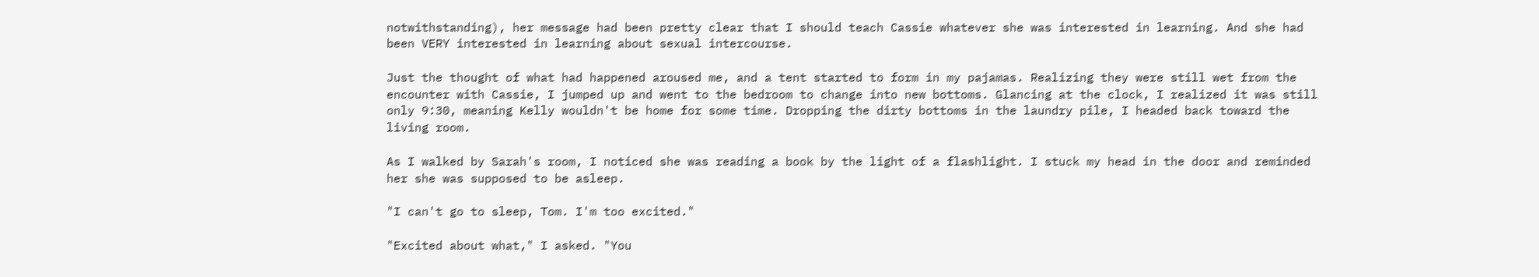notwithstanding), her message had been pretty clear that I should teach Cassie whatever she was interested in learning. And she had been VERY interested in learning about sexual intercourse.

Just the thought of what had happened aroused me, and a tent started to form in my pajamas. Realizing they were still wet from the encounter with Cassie, I jumped up and went to the bedroom to change into new bottoms. Glancing at the clock, I realized it was still only 9:30, meaning Kelly wouldn't be home for some time. Dropping the dirty bottoms in the laundry pile, I headed back toward the living room.

As I walked by Sarah's room, I noticed she was reading a book by the light of a flashlight. I stuck my head in the door and reminded her she was supposed to be asleep.

"I can't go to sleep, Tom. I'm too excited."

"Excited about what," I asked. "You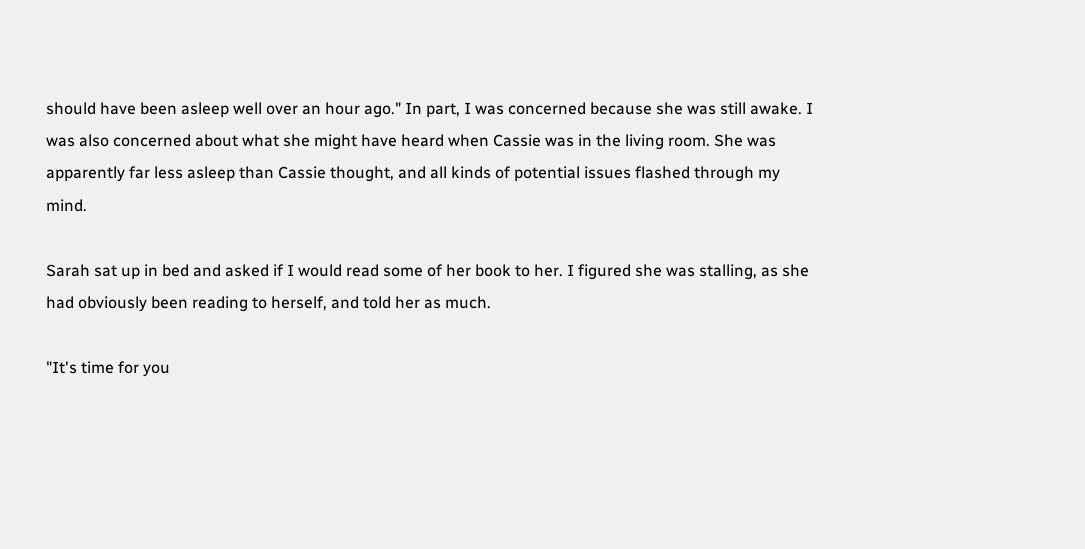should have been asleep well over an hour ago." In part, I was concerned because she was still awake. I was also concerned about what she might have heard when Cassie was in the living room. She was apparently far less asleep than Cassie thought, and all kinds of potential issues flashed through my mind.

Sarah sat up in bed and asked if I would read some of her book to her. I figured she was stalling, as she had obviously been reading to herself, and told her as much.

"It's time for you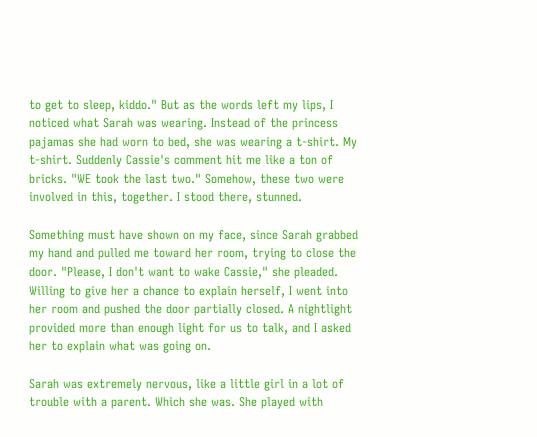to get to sleep, kiddo." But as the words left my lips, I noticed what Sarah was wearing. Instead of the princess pajamas she had worn to bed, she was wearing a t-shirt. My t-shirt. Suddenly Cassie's comment hit me like a ton of bricks. "WE took the last two." Somehow, these two were involved in this, together. I stood there, stunned.

Something must have shown on my face, since Sarah grabbed my hand and pulled me toward her room, trying to close the door. "Please, I don't want to wake Cassie," she pleaded. Willing to give her a chance to explain herself, I went into her room and pushed the door partially closed. A nightlight provided more than enough light for us to talk, and I asked her to explain what was going on.

Sarah was extremely nervous, like a little girl in a lot of trouble with a parent. Which she was. She played with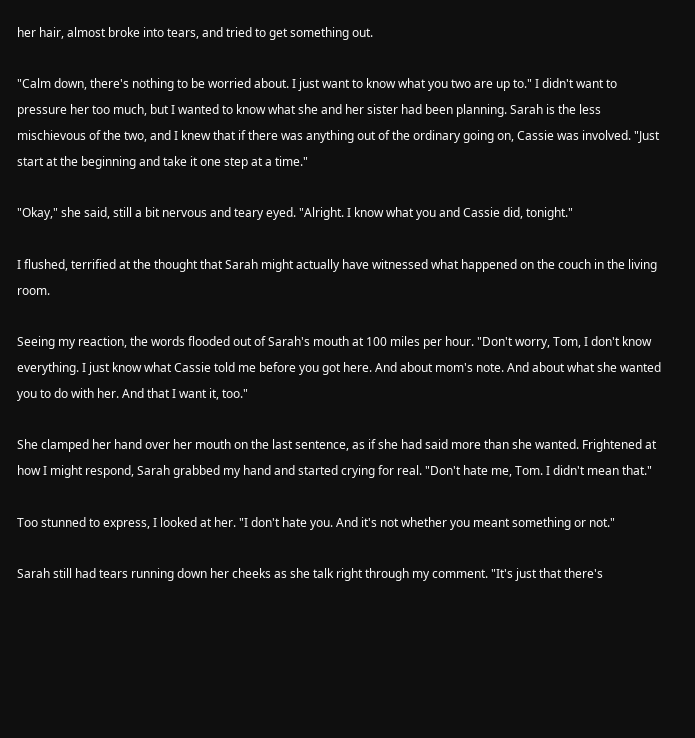her hair, almost broke into tears, and tried to get something out.

"Calm down, there's nothing to be worried about. I just want to know what you two are up to." I didn't want to pressure her too much, but I wanted to know what she and her sister had been planning. Sarah is the less mischievous of the two, and I knew that if there was anything out of the ordinary going on, Cassie was involved. "Just start at the beginning and take it one step at a time."

"Okay," she said, still a bit nervous and teary eyed. "Alright. I know what you and Cassie did, tonight."

I flushed, terrified at the thought that Sarah might actually have witnessed what happened on the couch in the living room.

Seeing my reaction, the words flooded out of Sarah's mouth at 100 miles per hour. "Don't worry, Tom, I don't know everything. I just know what Cassie told me before you got here. And about mom's note. And about what she wanted you to do with her. And that I want it, too."

She clamped her hand over her mouth on the last sentence, as if she had said more than she wanted. Frightened at how I might respond, Sarah grabbed my hand and started crying for real. "Don't hate me, Tom. I didn't mean that."

Too stunned to express, I looked at her. "I don't hate you. And it's not whether you meant something or not."

Sarah still had tears running down her cheeks as she talk right through my comment. "It's just that there's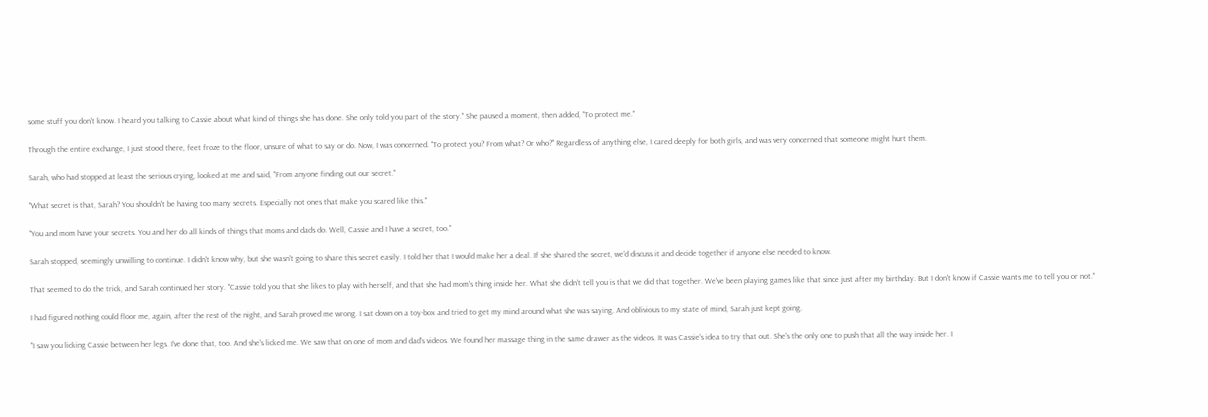some stuff you don't know. I heard you talking to Cassie about what kind of things she has done. She only told you part of the story." She paused a moment, then added, "To protect me."

Through the entire exchange, I just stood there, feet froze to the floor, unsure of what to say or do. Now, I was concerned. "To protect you? From what? Or who?" Regardless of anything else, I cared deeply for both girls, and was very concerned that someone might hurt them.

Sarah, who had stopped at least the serious crying, looked at me and said, "From anyone finding out our secret."

"What secret is that, Sarah? You shouldn't be having too many secrets. Especially not ones that make you scared like this."

"You and mom have your secrets. You and her do all kinds of things that moms and dads do. Well, Cassie and I have a secret, too."

Sarah stopped, seemingly unwilling to continue. I didn't know why, but she wasn't going to share this secret easily. I told her that I would make her a deal. If she shared the secret, we'd discuss it and decide together if anyone else needed to know.

That seemed to do the trick, and Sarah continued her story. "Cassie told you that she likes to play with herself, and that she had mom's thing inside her. What she didn't tell you is that we did that together. We've been playing games like that since just after my birthday. But I don't know if Cassie wants me to tell you or not."

I had figured nothing could floor me, again, after the rest of the night, and Sarah proved me wrong. I sat down on a toy-box and tried to get my mind around what she was saying. And oblivious to my state of mind, Sarah just kept going.

"I saw you licking Cassie between her legs. I've done that, too. And she's licked me. We saw that on one of mom and dad's videos. We found her massage thing in the same drawer as the videos. It was Cassie's idea to try that out. She's the only one to push that all the way inside her. I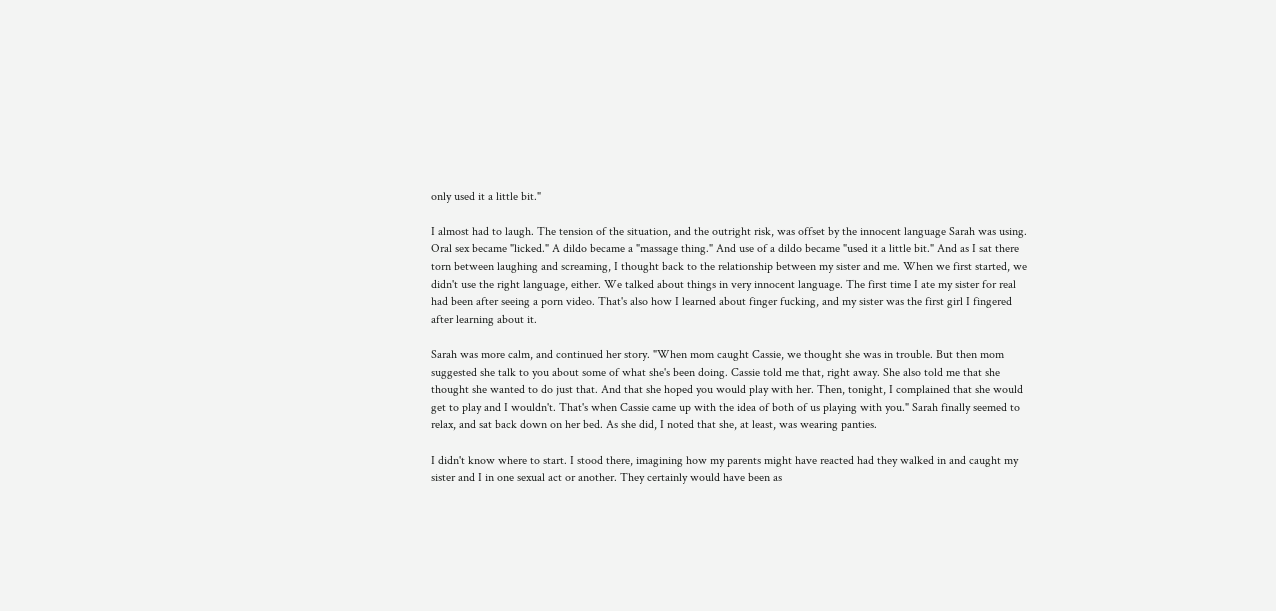only used it a little bit."

I almost had to laugh. The tension of the situation, and the outright risk, was offset by the innocent language Sarah was using. Oral sex became "licked." A dildo became a "massage thing." And use of a dildo became "used it a little bit." And as I sat there torn between laughing and screaming, I thought back to the relationship between my sister and me. When we first started, we didn't use the right language, either. We talked about things in very innocent language. The first time I ate my sister for real had been after seeing a porn video. That's also how I learned about finger fucking, and my sister was the first girl I fingered after learning about it.

Sarah was more calm, and continued her story. "When mom caught Cassie, we thought she was in trouble. But then mom suggested she talk to you about some of what she's been doing. Cassie told me that, right away. She also told me that she thought she wanted to do just that. And that she hoped you would play with her. Then, tonight, I complained that she would get to play and I wouldn't. That's when Cassie came up with the idea of both of us playing with you." Sarah finally seemed to relax, and sat back down on her bed. As she did, I noted that she, at least, was wearing panties.

I didn't know where to start. I stood there, imagining how my parents might have reacted had they walked in and caught my sister and I in one sexual act or another. They certainly would have been as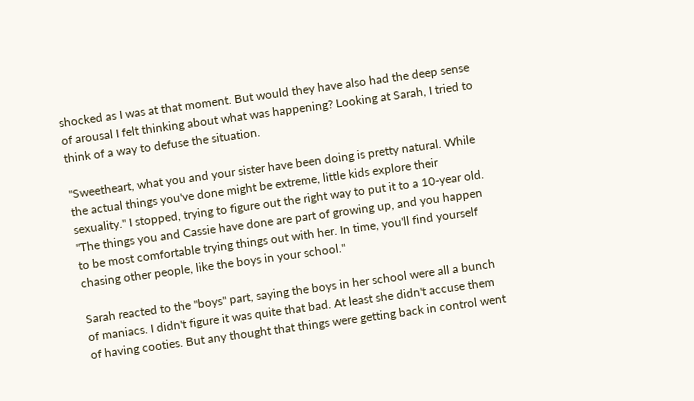shocked as I was at that moment. But would they have also had the deep sense of arousal I felt thinking about what was happening? Looking at Sarah, I tried to think of a way to defuse the situation.

"Sweetheart, what you and your sister have been doing is pretty natural. While the actual things you've done might be extreme, little kids explore their sexuality." I stopped, trying to figure out the right way to put it to a 10-year old. "The things you and Cassie have done are part of growing up, and you happen to be most comfortable trying things out with her. In time, you'll find yourself chasing other people, like the boys in your school."

Sarah reacted to the "boys" part, saying the boys in her school were all a bunch of maniacs. I didn't figure it was quite that bad. At least she didn't accuse them of having cooties. But any thought that things were getting back in control went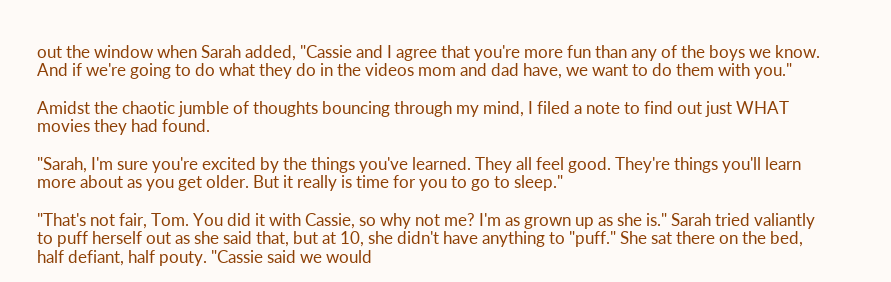out the window when Sarah added, "Cassie and I agree that you're more fun than any of the boys we know. And if we're going to do what they do in the videos mom and dad have, we want to do them with you."

Amidst the chaotic jumble of thoughts bouncing through my mind, I filed a note to find out just WHAT movies they had found.

"Sarah, I'm sure you're excited by the things you've learned. They all feel good. They're things you'll learn more about as you get older. But it really is time for you to go to sleep."

"That's not fair, Tom. You did it with Cassie, so why not me? I'm as grown up as she is." Sarah tried valiantly to puff herself out as she said that, but at 10, she didn't have anything to "puff." She sat there on the bed, half defiant, half pouty. "Cassie said we would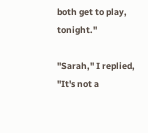both get to play, tonight."

"Sarah," I replied, "It's not a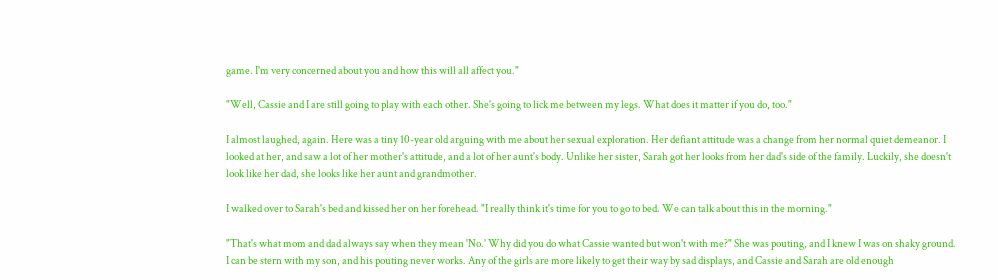game. I'm very concerned about you and how this will all affect you."

"Well, Cassie and I are still going to play with each other. She's going to lick me between my legs. What does it matter if you do, too."

I almost laughed, again. Here was a tiny 10-year old arguing with me about her sexual exploration. Her defiant attitude was a change from her normal quiet demeanor. I looked at her, and saw a lot of her mother's attitude, and a lot of her aunt's body. Unlike her sister, Sarah got her looks from her dad's side of the family. Luckily, she doesn't look like her dad, she looks like her aunt and grandmother.

I walked over to Sarah's bed and kissed her on her forehead. "I really think it's time for you to go to bed. We can talk about this in the morning."

"That's what mom and dad always say when they mean 'No.' Why did you do what Cassie wanted but won't with me?" She was pouting, and I knew I was on shaky ground. I can be stern with my son, and his pouting never works. Any of the girls are more likely to get their way by sad displays, and Cassie and Sarah are old enough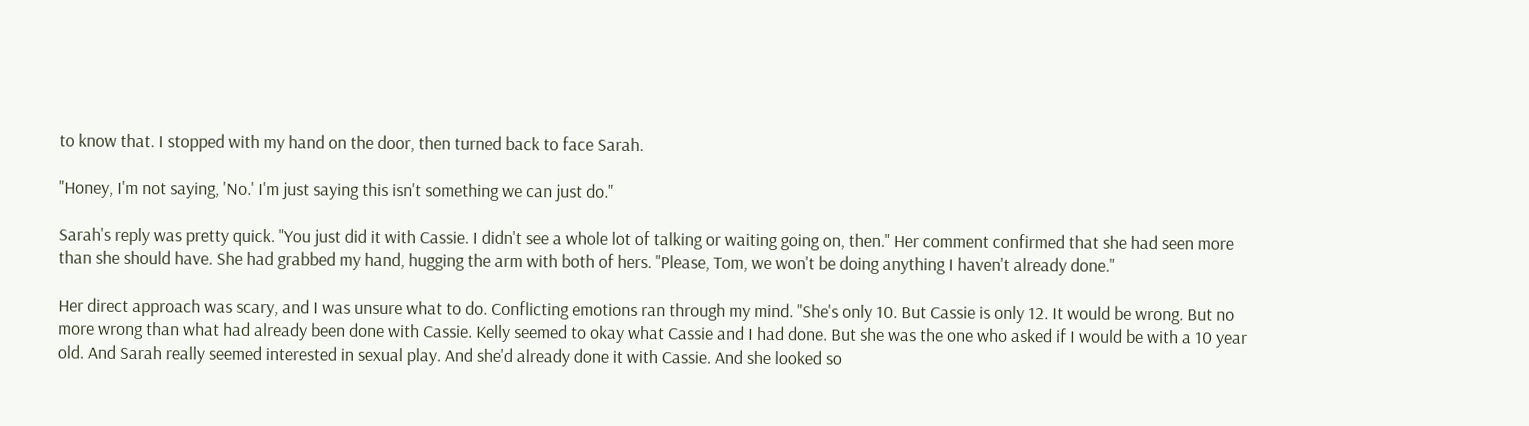to know that. I stopped with my hand on the door, then turned back to face Sarah.

"Honey, I'm not saying, 'No.' I'm just saying this isn't something we can just do."

Sarah's reply was pretty quick. "You just did it with Cassie. I didn't see a whole lot of talking or waiting going on, then." Her comment confirmed that she had seen more than she should have. She had grabbed my hand, hugging the arm with both of hers. "Please, Tom, we won't be doing anything I haven't already done."

Her direct approach was scary, and I was unsure what to do. Conflicting emotions ran through my mind. "She's only 10. But Cassie is only 12. It would be wrong. But no more wrong than what had already been done with Cassie. Kelly seemed to okay what Cassie and I had done. But she was the one who asked if I would be with a 10 year old. And Sarah really seemed interested in sexual play. And she'd already done it with Cassie. And she looked so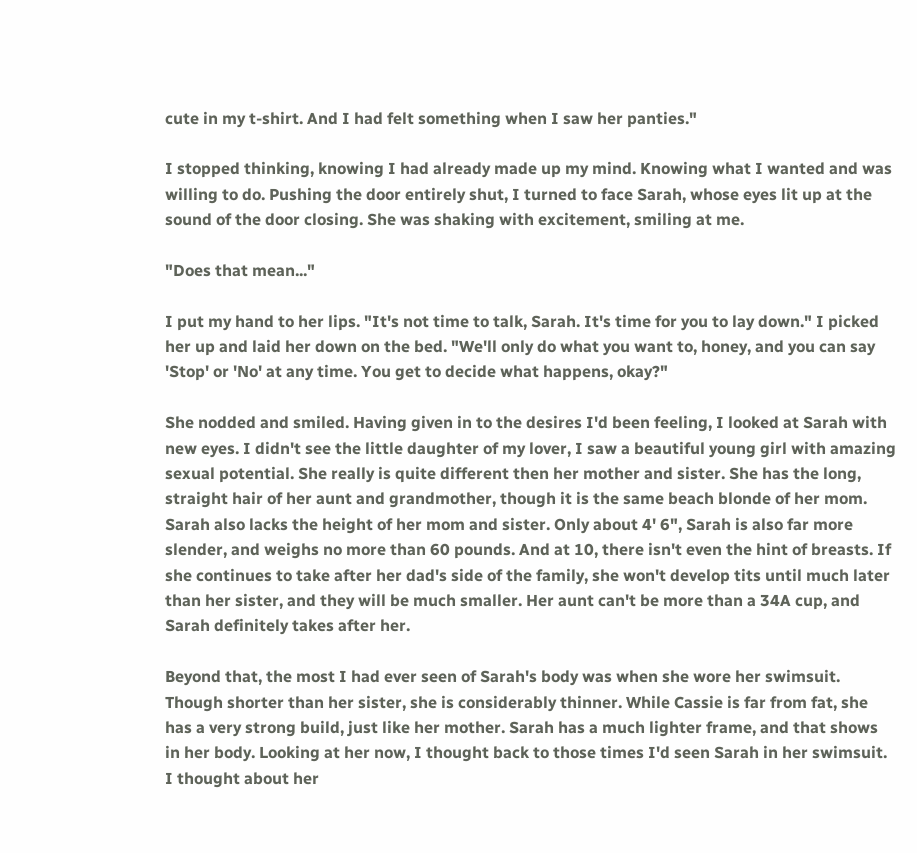cute in my t-shirt. And I had felt something when I saw her panties."

I stopped thinking, knowing I had already made up my mind. Knowing what I wanted and was willing to do. Pushing the door entirely shut, I turned to face Sarah, whose eyes lit up at the sound of the door closing. She was shaking with excitement, smiling at me.

"Does that mean..."

I put my hand to her lips. "It's not time to talk, Sarah. It's time for you to lay down." I picked her up and laid her down on the bed. "We'll only do what you want to, honey, and you can say 'Stop' or 'No' at any time. You get to decide what happens, okay?"

She nodded and smiled. Having given in to the desires I'd been feeling, I looked at Sarah with new eyes. I didn't see the little daughter of my lover, I saw a beautiful young girl with amazing sexual potential. She really is quite different then her mother and sister. She has the long, straight hair of her aunt and grandmother, though it is the same beach blonde of her mom. Sarah also lacks the height of her mom and sister. Only about 4' 6", Sarah is also far more slender, and weighs no more than 60 pounds. And at 10, there isn't even the hint of breasts. If she continues to take after her dad's side of the family, she won't develop tits until much later than her sister, and they will be much smaller. Her aunt can't be more than a 34A cup, and Sarah definitely takes after her.

Beyond that, the most I had ever seen of Sarah's body was when she wore her swimsuit. Though shorter than her sister, she is considerably thinner. While Cassie is far from fat, she has a very strong build, just like her mother. Sarah has a much lighter frame, and that shows in her body. Looking at her now, I thought back to those times I'd seen Sarah in her swimsuit. I thought about her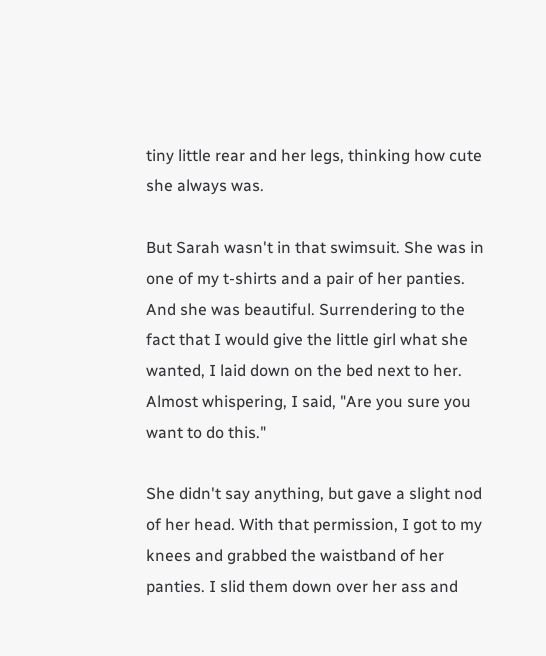tiny little rear and her legs, thinking how cute she always was.

But Sarah wasn't in that swimsuit. She was in one of my t-shirts and a pair of her panties. And she was beautiful. Surrendering to the fact that I would give the little girl what she wanted, I laid down on the bed next to her. Almost whispering, I said, "Are you sure you want to do this."

She didn't say anything, but gave a slight nod of her head. With that permission, I got to my knees and grabbed the waistband of her panties. I slid them down over her ass and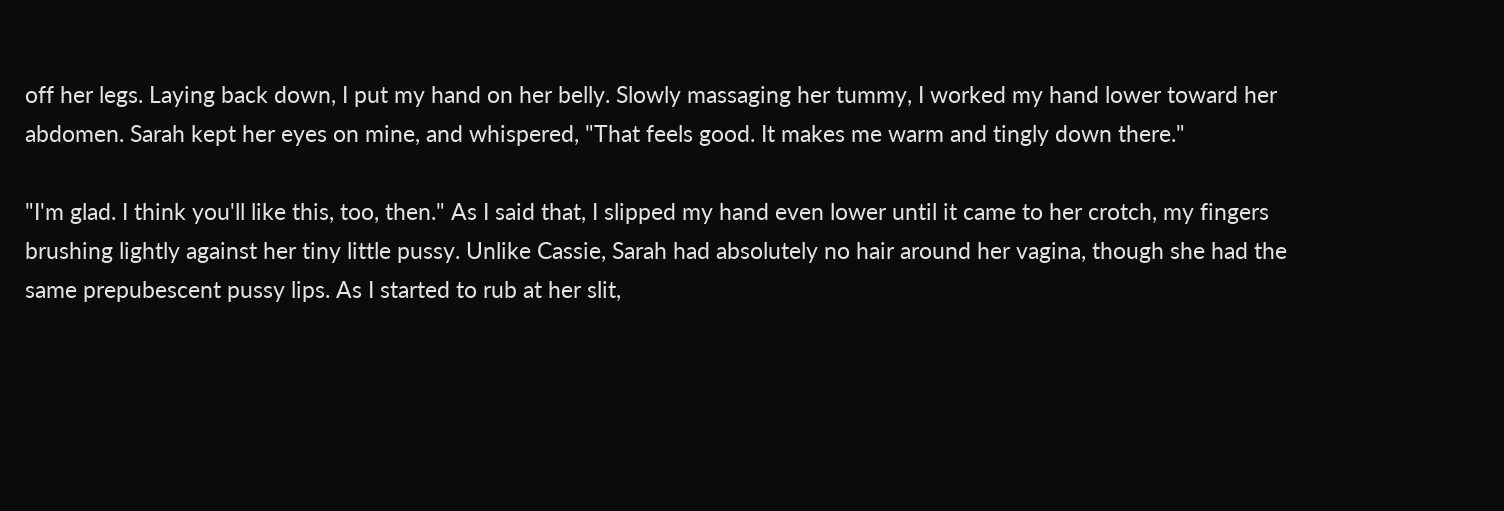off her legs. Laying back down, I put my hand on her belly. Slowly massaging her tummy, I worked my hand lower toward her abdomen. Sarah kept her eyes on mine, and whispered, "That feels good. It makes me warm and tingly down there."

"I'm glad. I think you'll like this, too, then." As I said that, I slipped my hand even lower until it came to her crotch, my fingers brushing lightly against her tiny little pussy. Unlike Cassie, Sarah had absolutely no hair around her vagina, though she had the same prepubescent pussy lips. As I started to rub at her slit,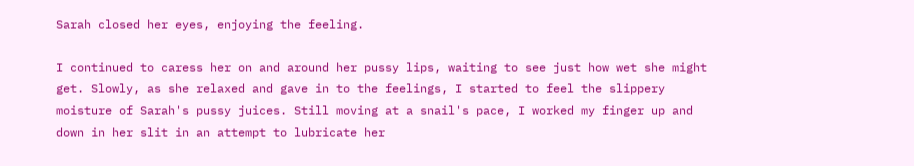Sarah closed her eyes, enjoying the feeling.

I continued to caress her on and around her pussy lips, waiting to see just how wet she might get. Slowly, as she relaxed and gave in to the feelings, I started to feel the slippery moisture of Sarah's pussy juices. Still moving at a snail's pace, I worked my finger up and down in her slit in an attempt to lubricate her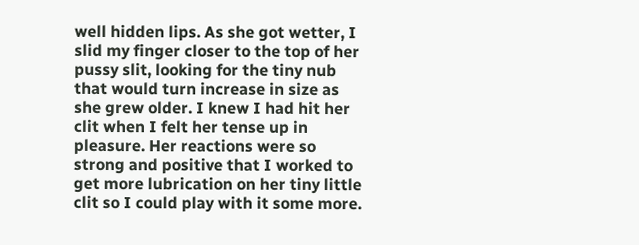well hidden lips. As she got wetter, I slid my finger closer to the top of her pussy slit, looking for the tiny nub that would turn increase in size as she grew older. I knew I had hit her clit when I felt her tense up in pleasure. Her reactions were so strong and positive that I worked to get more lubrication on her tiny little clit so I could play with it some more.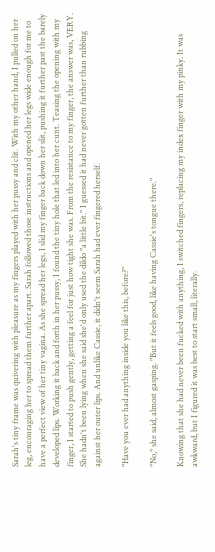Sarah's tiny frame was quivering with pleasure as my fingers played with her pussy and clit. With my other hand, I pulled on her leg, encouraging her to spread them further apart. Sarah followed those instructions and opened her legs wide enough for me to have a perfect view of her tiny vagina. As she spread her legs, I slid my finger back down her slit, pushing it further past the barely developed lips. Working it back and forth in her pussy, I found the tiny hole that led into her cunt. Teasing the opening with my finger, I started to push gently, getting a feel for just how tight she was. From the resistance to my finger, the answer was, VERY. She hadn't been lying when she said she'd only used the dildo "a little bit." I guessed it had never gotten further than rubbing against her outer lips. And unlike Cassie, it didn't seem Sarah had ever fingered herself.

"Have you ever had anything inside you like this, before?"

"No," she said, almost gasping. "But it feels good, like having Cassie's tongue there."

Knowing that she had never been fucked with anything, I switched fingers, replacing my index finger with my pinky. It was awkward, but I figured it was best to start small, literally.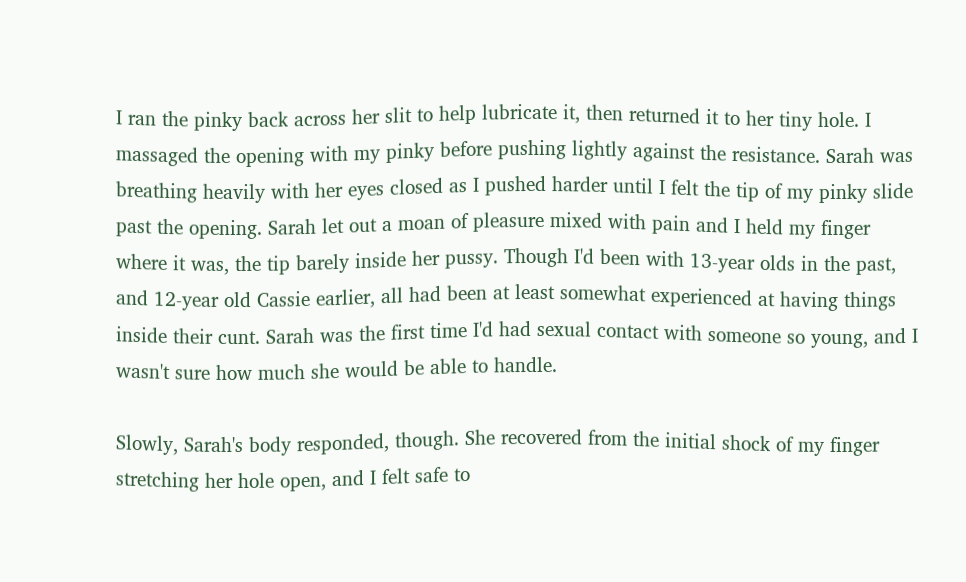I ran the pinky back across her slit to help lubricate it, then returned it to her tiny hole. I massaged the opening with my pinky before pushing lightly against the resistance. Sarah was breathing heavily with her eyes closed as I pushed harder until I felt the tip of my pinky slide past the opening. Sarah let out a moan of pleasure mixed with pain and I held my finger where it was, the tip barely inside her pussy. Though I'd been with 13-year olds in the past, and 12-year old Cassie earlier, all had been at least somewhat experienced at having things inside their cunt. Sarah was the first time I'd had sexual contact with someone so young, and I wasn't sure how much she would be able to handle.

Slowly, Sarah's body responded, though. She recovered from the initial shock of my finger stretching her hole open, and I felt safe to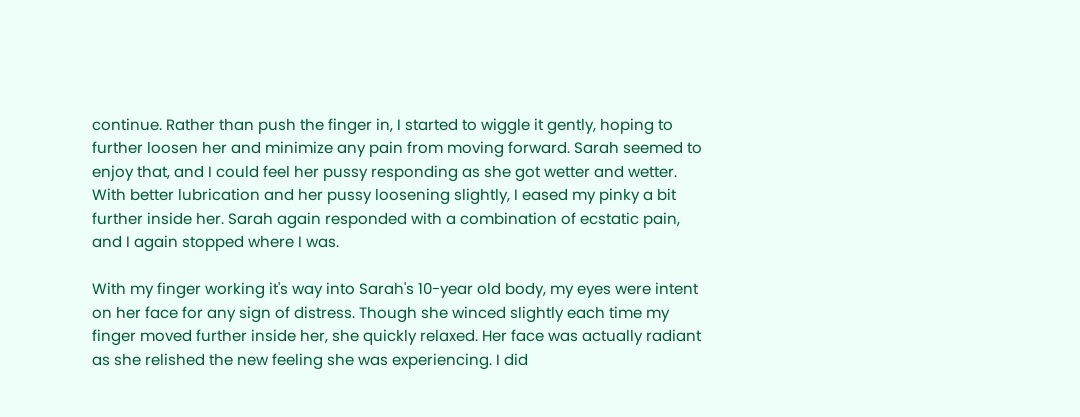continue. Rather than push the finger in, I started to wiggle it gently, hoping to further loosen her and minimize any pain from moving forward. Sarah seemed to enjoy that, and I could feel her pussy responding as she got wetter and wetter. With better lubrication and her pussy loosening slightly, I eased my pinky a bit further inside her. Sarah again responded with a combination of ecstatic pain, and I again stopped where I was.

With my finger working it's way into Sarah's 10-year old body, my eyes were intent on her face for any sign of distress. Though she winced slightly each time my finger moved further inside her, she quickly relaxed. Her face was actually radiant as she relished the new feeling she was experiencing. I did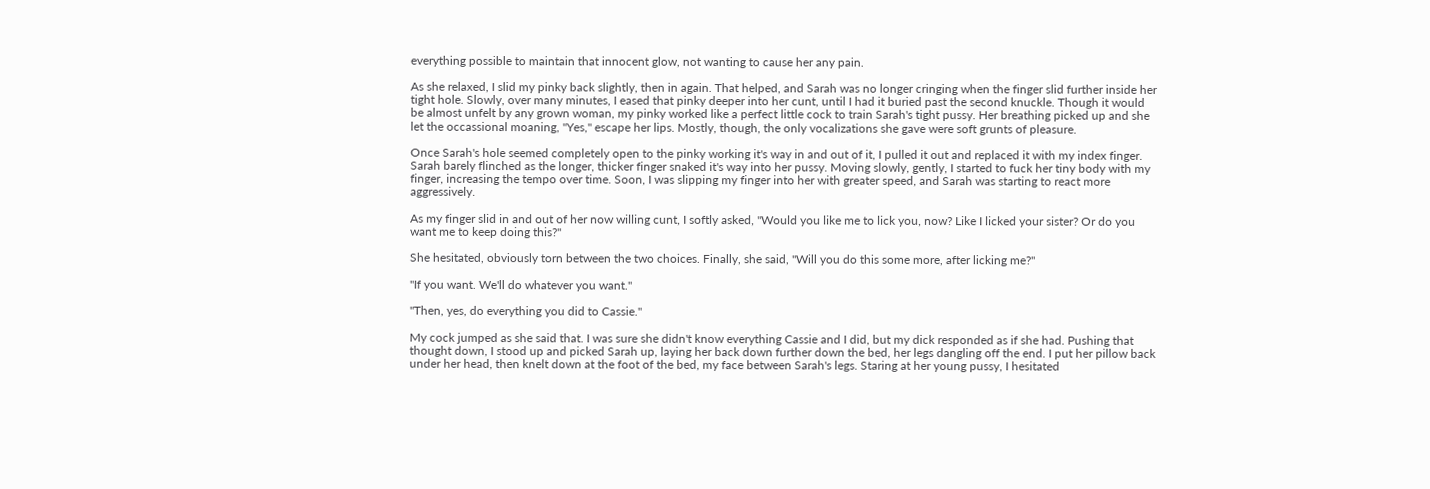everything possible to maintain that innocent glow, not wanting to cause her any pain.

As she relaxed, I slid my pinky back slightly, then in again. That helped, and Sarah was no longer cringing when the finger slid further inside her tight hole. Slowly, over many minutes, I eased that pinky deeper into her cunt, until I had it buried past the second knuckle. Though it would be almost unfelt by any grown woman, my pinky worked like a perfect little cock to train Sarah's tight pussy. Her breathing picked up and she let the occassional moaning, "Yes," escape her lips. Mostly, though, the only vocalizations she gave were soft grunts of pleasure.

Once Sarah's hole seemed completely open to the pinky working it's way in and out of it, I pulled it out and replaced it with my index finger. Sarah barely flinched as the longer, thicker finger snaked it's way into her pussy. Moving slowly, gently, I started to fuck her tiny body with my finger, increasing the tempo over time. Soon, I was slipping my finger into her with greater speed, and Sarah was starting to react more aggressively.

As my finger slid in and out of her now willing cunt, I softly asked, "Would you like me to lick you, now? Like I licked your sister? Or do you want me to keep doing this?"

She hesitated, obviously torn between the two choices. Finally, she said, "Will you do this some more, after licking me?"

"If you want. We'll do whatever you want."

"Then, yes, do everything you did to Cassie."

My cock jumped as she said that. I was sure she didn't know everything Cassie and I did, but my dick responded as if she had. Pushing that thought down, I stood up and picked Sarah up, laying her back down further down the bed, her legs dangling off the end. I put her pillow back under her head, then knelt down at the foot of the bed, my face between Sarah's legs. Staring at her young pussy, I hesitated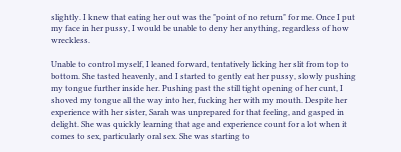slightly. I knew that eating her out was the "point of no return" for me. Once I put my face in her pussy, I would be unable to deny her anything, regardless of how wreckless.

Unable to control myself, I leaned forward, tentatively licking her slit from top to bottom. She tasted heavenly, and I started to gently eat her pussy, slowly pushing my tongue further inside her. Pushing past the still tight opening of her cunt, I shoved my tongue all the way into her, fucking her with my mouth. Despite her experience with her sister, Sarah was unprepared for that feeling, and gasped in delight. She was quickly learning that age and experience count for a lot when it comes to sex, particularly oral sex. She was starting to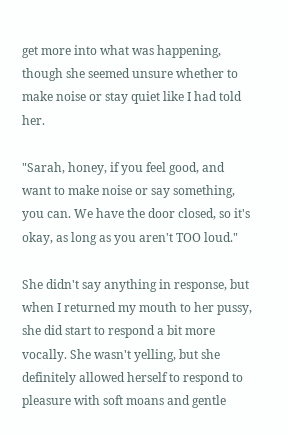get more into what was happening, though she seemed unsure whether to make noise or stay quiet like I had told her.

"Sarah, honey, if you feel good, and want to make noise or say something, you can. We have the door closed, so it's okay, as long as you aren't TOO loud."

She didn't say anything in response, but when I returned my mouth to her pussy, she did start to respond a bit more vocally. She wasn't yelling, but she definitely allowed herself to respond to pleasure with soft moans and gentle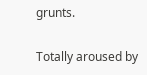grunts.

Totally aroused by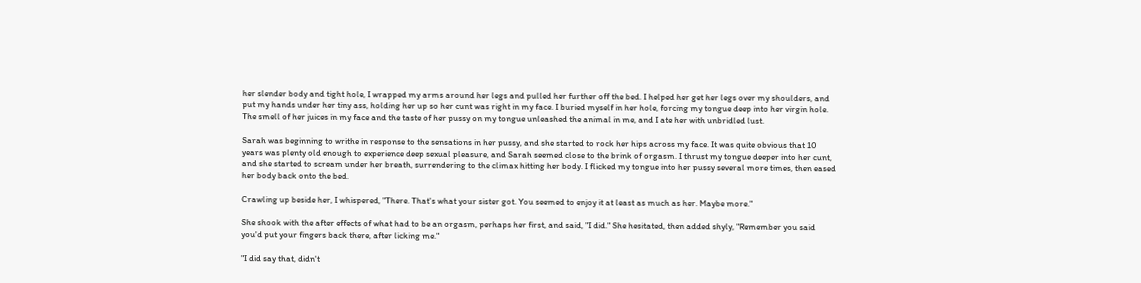her slender body and tight hole, I wrapped my arms around her legs and pulled her further off the bed. I helped her get her legs over my shoulders, and put my hands under her tiny ass, holding her up so her cunt was right in my face. I buried myself in her hole, forcing my tongue deep into her virgin hole. The smell of her juices in my face and the taste of her pussy on my tongue unleashed the animal in me, and I ate her with unbridled lust.

Sarah was beginning to writhe in response to the sensations in her pussy, and she started to rock her hips across my face. It was quite obvious that 10 years was plenty old enough to experience deep sexual pleasure, and Sarah seemed close to the brink of orgasm. I thrust my tongue deeper into her cunt, and she started to scream under her breath, surrendering to the climax hitting her body. I flicked my tongue into her pussy several more times, then eased her body back onto the bed.

Crawling up beside her, I whispered, "There. That's what your sister got. You seemed to enjoy it at least as much as her. Maybe more."

She shook with the after effects of what had to be an orgasm, perhaps her first, and said, "I did." She hesitated, then added shyly, "Remember you said you'd put your fingers back there, after licking me."

"I did say that, didn't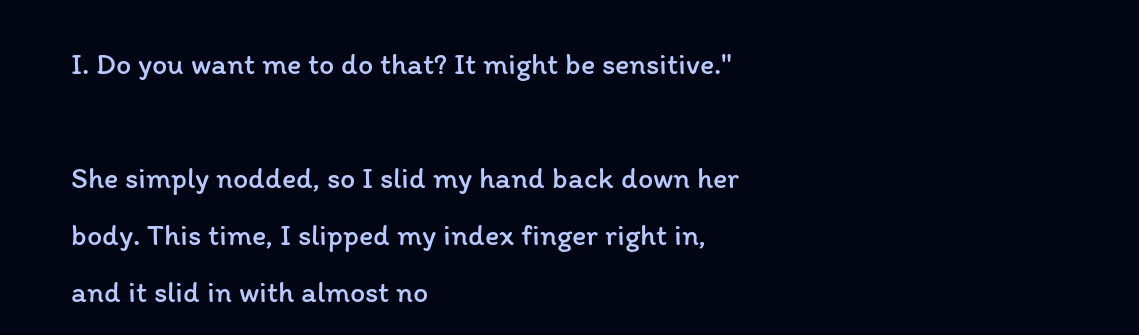I. Do you want me to do that? It might be sensitive."

She simply nodded, so I slid my hand back down her body. This time, I slipped my index finger right in, and it slid in with almost no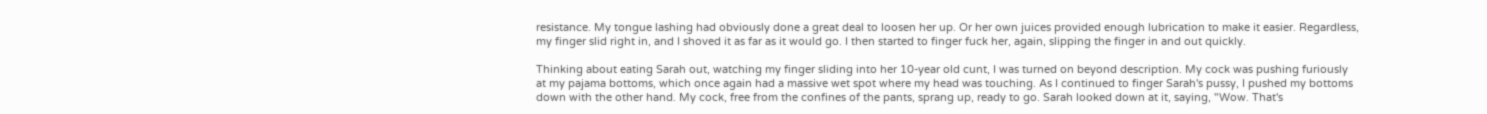resistance. My tongue lashing had obviously done a great deal to loosen her up. Or her own juices provided enough lubrication to make it easier. Regardless, my finger slid right in, and I shoved it as far as it would go. I then started to finger fuck her, again, slipping the finger in and out quickly.

Thinking about eating Sarah out, watching my finger sliding into her 10-year old cunt, I was turned on beyond description. My cock was pushing furiously at my pajama bottoms, which once again had a massive wet spot where my head was touching. As I continued to finger Sarah's pussy, I pushed my bottoms down with the other hand. My cock, free from the confines of the pants, sprang up, ready to go. Sarah looked down at it, saying, "Wow. That's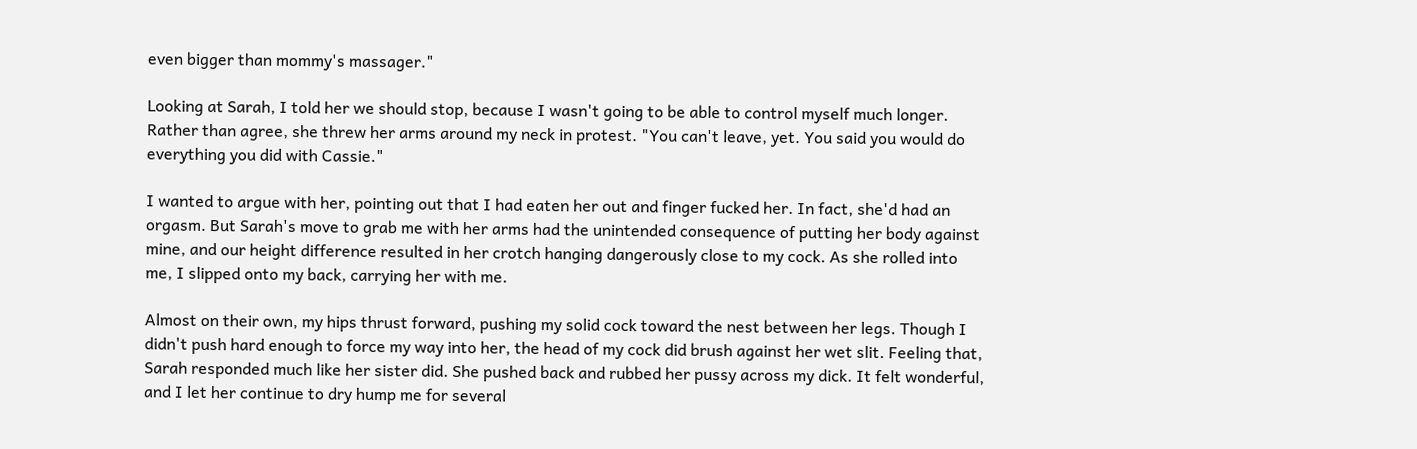even bigger than mommy's massager."

Looking at Sarah, I told her we should stop, because I wasn't going to be able to control myself much longer. Rather than agree, she threw her arms around my neck in protest. "You can't leave, yet. You said you would do everything you did with Cassie."

I wanted to argue with her, pointing out that I had eaten her out and finger fucked her. In fact, she'd had an orgasm. But Sarah's move to grab me with her arms had the unintended consequence of putting her body against mine, and our height difference resulted in her crotch hanging dangerously close to my cock. As she rolled into me, I slipped onto my back, carrying her with me.

Almost on their own, my hips thrust forward, pushing my solid cock toward the nest between her legs. Though I didn't push hard enough to force my way into her, the head of my cock did brush against her wet slit. Feeling that, Sarah responded much like her sister did. She pushed back and rubbed her pussy across my dick. It felt wonderful, and I let her continue to dry hump me for several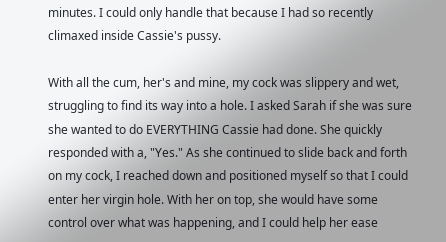minutes. I could only handle that because I had so recently climaxed inside Cassie's pussy.

With all the cum, her's and mine, my cock was slippery and wet, struggling to find its way into a hole. I asked Sarah if she was sure she wanted to do EVERYTHING Cassie had done. She quickly responded with a, "Yes." As she continued to slide back and forth on my cock, I reached down and positioned myself so that I could enter her virgin hole. With her on top, she would have some control over what was happening, and I could help her ease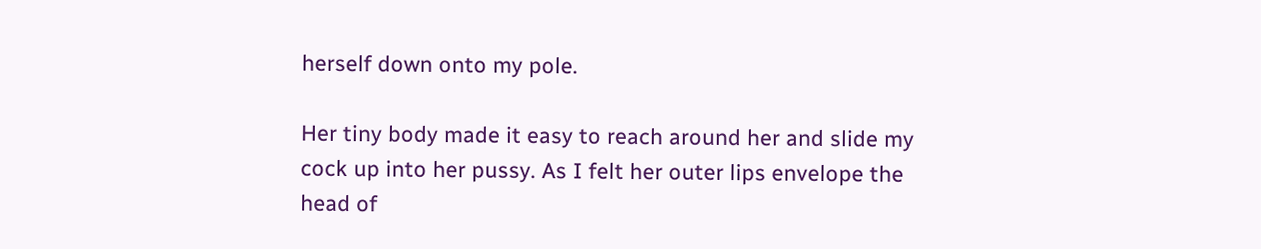herself down onto my pole.

Her tiny body made it easy to reach around her and slide my cock up into her pussy. As I felt her outer lips envelope the head of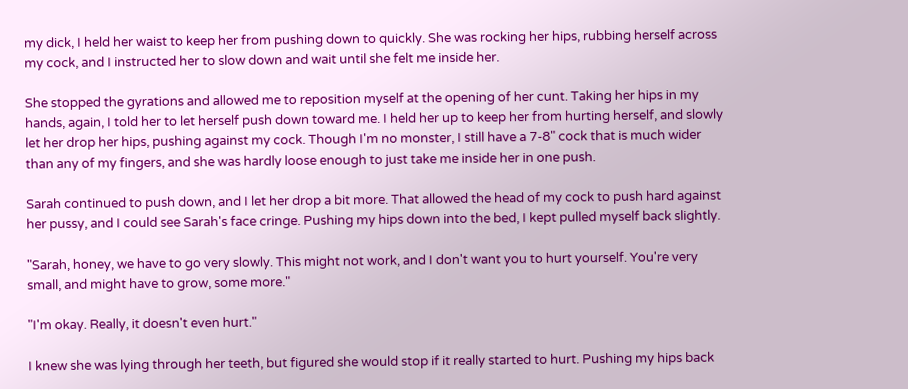my dick, I held her waist to keep her from pushing down to quickly. She was rocking her hips, rubbing herself across my cock, and I instructed her to slow down and wait until she felt me inside her.

She stopped the gyrations and allowed me to reposition myself at the opening of her cunt. Taking her hips in my hands, again, I told her to let herself push down toward me. I held her up to keep her from hurting herself, and slowly let her drop her hips, pushing against my cock. Though I'm no monster, I still have a 7-8" cock that is much wider than any of my fingers, and she was hardly loose enough to just take me inside her in one push.

Sarah continued to push down, and I let her drop a bit more. That allowed the head of my cock to push hard against her pussy, and I could see Sarah's face cringe. Pushing my hips down into the bed, I kept pulled myself back slightly.

"Sarah, honey, we have to go very slowly. This might not work, and I don't want you to hurt yourself. You're very small, and might have to grow, some more."

"I'm okay. Really, it doesn't even hurt."

I knew she was lying through her teeth, but figured she would stop if it really started to hurt. Pushing my hips back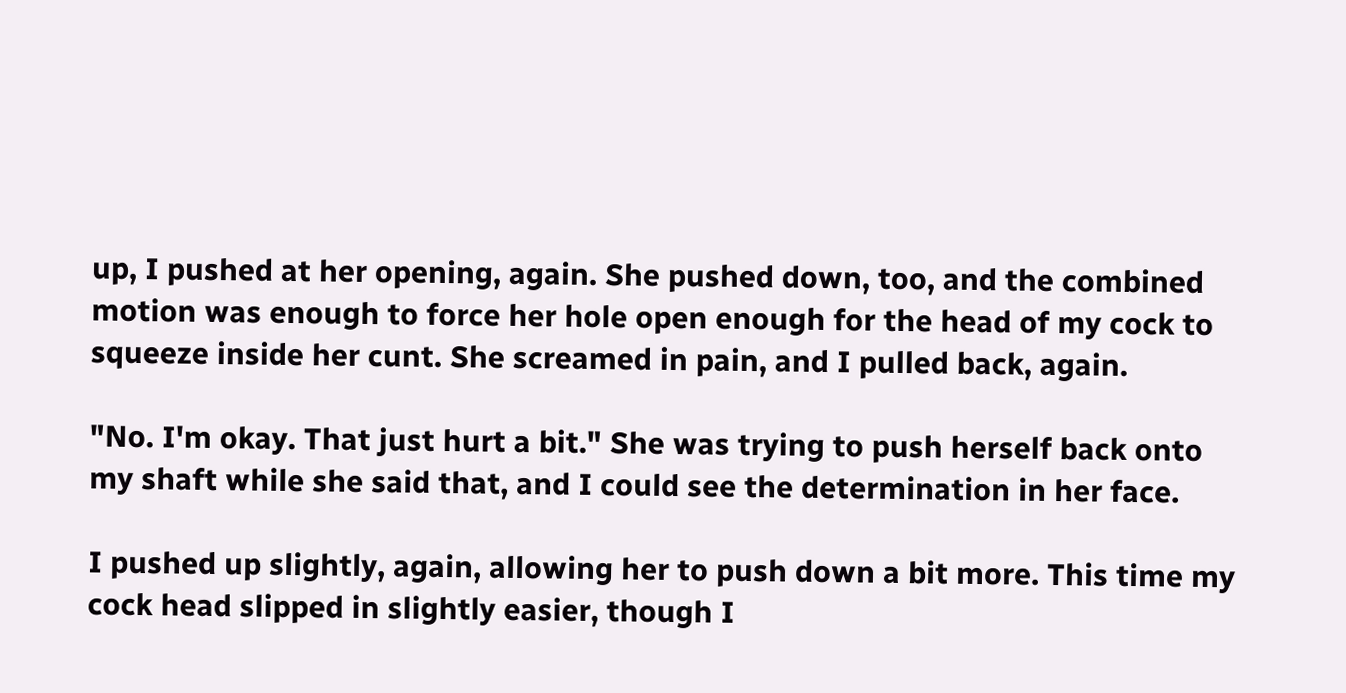up, I pushed at her opening, again. She pushed down, too, and the combined motion was enough to force her hole open enough for the head of my cock to squeeze inside her cunt. She screamed in pain, and I pulled back, again.

"No. I'm okay. That just hurt a bit." She was trying to push herself back onto my shaft while she said that, and I could see the determination in her face.

I pushed up slightly, again, allowing her to push down a bit more. This time my cock head slipped in slightly easier, though I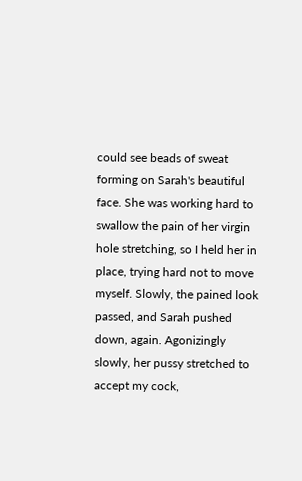could see beads of sweat forming on Sarah's beautiful face. She was working hard to swallow the pain of her virgin hole stretching, so I held her in place, trying hard not to move myself. Slowly, the pained look passed, and Sarah pushed down, again. Agonizingly slowly, her pussy stretched to accept my cock,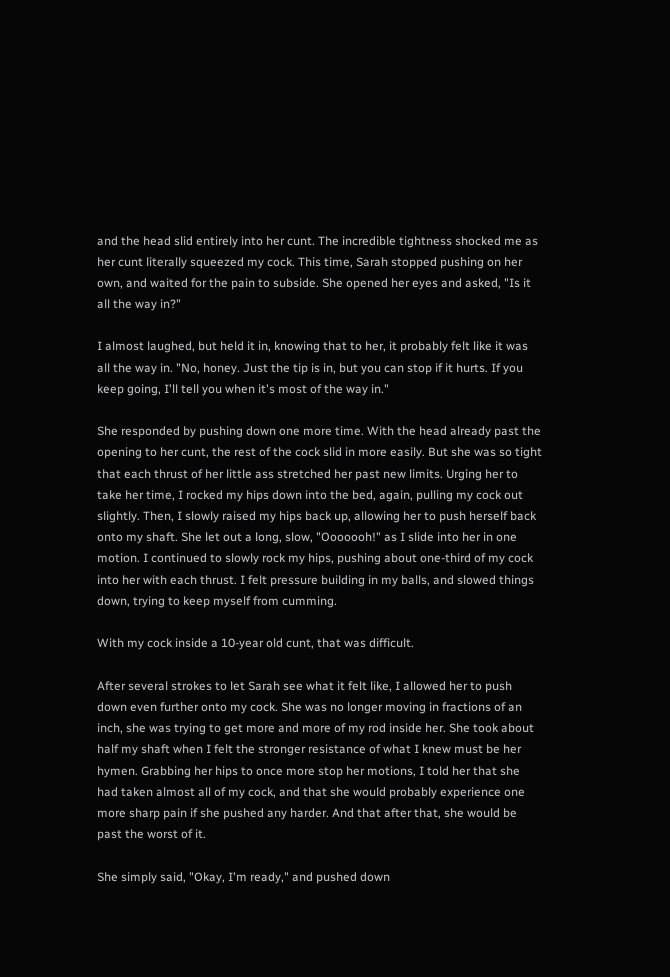and the head slid entirely into her cunt. The incredible tightness shocked me as her cunt literally squeezed my cock. This time, Sarah stopped pushing on her own, and waited for the pain to subside. She opened her eyes and asked, "Is it all the way in?"

I almost laughed, but held it in, knowing that to her, it probably felt like it was all the way in. "No, honey. Just the tip is in, but you can stop if it hurts. If you keep going, I'll tell you when it's most of the way in."

She responded by pushing down one more time. With the head already past the opening to her cunt, the rest of the cock slid in more easily. But she was so tight that each thrust of her little ass stretched her past new limits. Urging her to take her time, I rocked my hips down into the bed, again, pulling my cock out slightly. Then, I slowly raised my hips back up, allowing her to push herself back onto my shaft. She let out a long, slow, "Ooooooh!" as I slide into her in one motion. I continued to slowly rock my hips, pushing about one-third of my cock into her with each thrust. I felt pressure building in my balls, and slowed things down, trying to keep myself from cumming.

With my cock inside a 10-year old cunt, that was difficult.

After several strokes to let Sarah see what it felt like, I allowed her to push down even further onto my cock. She was no longer moving in fractions of an inch, she was trying to get more and more of my rod inside her. She took about half my shaft when I felt the stronger resistance of what I knew must be her hymen. Grabbing her hips to once more stop her motions, I told her that she had taken almost all of my cock, and that she would probably experience one more sharp pain if she pushed any harder. And that after that, she would be past the worst of it.

She simply said, "Okay, I'm ready," and pushed down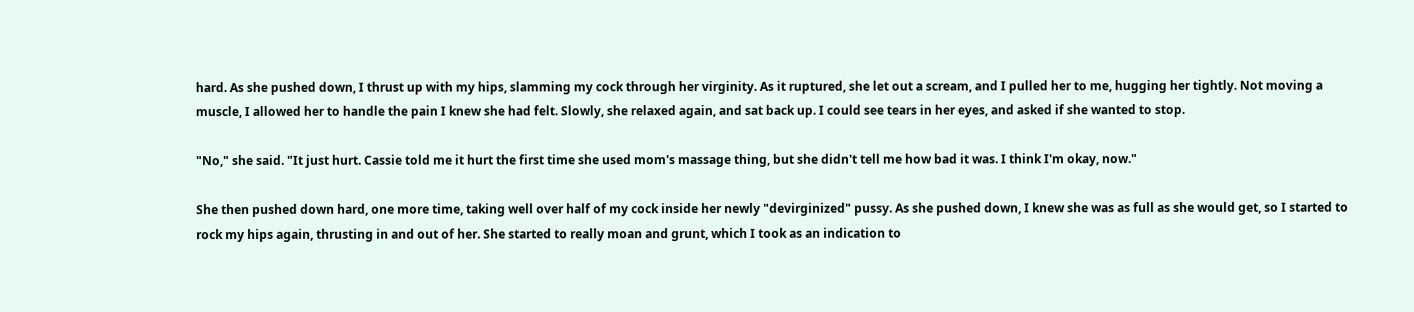hard. As she pushed down, I thrust up with my hips, slamming my cock through her virginity. As it ruptured, she let out a scream, and I pulled her to me, hugging her tightly. Not moving a muscle, I allowed her to handle the pain I knew she had felt. Slowly, she relaxed again, and sat back up. I could see tears in her eyes, and asked if she wanted to stop.

"No," she said. "It just hurt. Cassie told me it hurt the first time she used mom's massage thing, but she didn't tell me how bad it was. I think I'm okay, now."

She then pushed down hard, one more time, taking well over half of my cock inside her newly "devirginized" pussy. As she pushed down, I knew she was as full as she would get, so I started to rock my hips again, thrusting in and out of her. She started to really moan and grunt, which I took as an indication to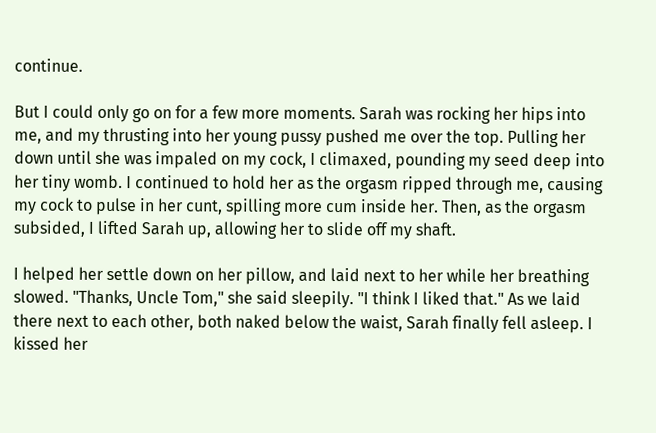continue.

But I could only go on for a few more moments. Sarah was rocking her hips into me, and my thrusting into her young pussy pushed me over the top. Pulling her down until she was impaled on my cock, I climaxed, pounding my seed deep into her tiny womb. I continued to hold her as the orgasm ripped through me, causing my cock to pulse in her cunt, spilling more cum inside her. Then, as the orgasm subsided, I lifted Sarah up, allowing her to slide off my shaft.

I helped her settle down on her pillow, and laid next to her while her breathing slowed. "Thanks, Uncle Tom," she said sleepily. "I think I liked that." As we laid there next to each other, both naked below the waist, Sarah finally fell asleep. I kissed her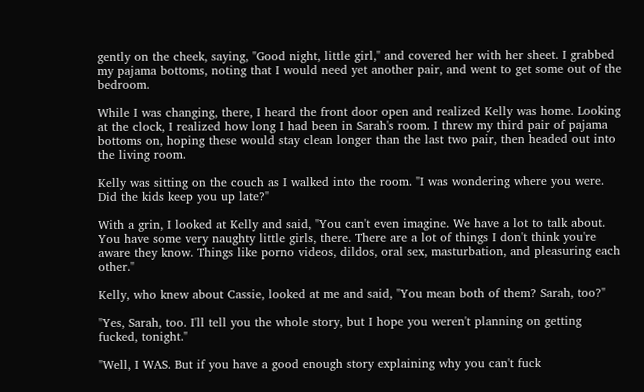gently on the cheek, saying, "Good night, little girl," and covered her with her sheet. I grabbed my pajama bottoms, noting that I would need yet another pair, and went to get some out of the bedroom.

While I was changing, there, I heard the front door open and realized Kelly was home. Looking at the clock, I realized how long I had been in Sarah's room. I threw my third pair of pajama bottoms on, hoping these would stay clean longer than the last two pair, then headed out into the living room.

Kelly was sitting on the couch as I walked into the room. "I was wondering where you were. Did the kids keep you up late?"

With a grin, I looked at Kelly and said, "You can't even imagine. We have a lot to talk about. You have some very naughty little girls, there. There are a lot of things I don't think you're aware they know. Things like porno videos, dildos, oral sex, masturbation, and pleasuring each other."

Kelly, who knew about Cassie, looked at me and said, "You mean both of them? Sarah, too?"

"Yes, Sarah, too. I'll tell you the whole story, but I hope you weren't planning on getting fucked, tonight."

"Well, I WAS. But if you have a good enough story explaining why you can't fuck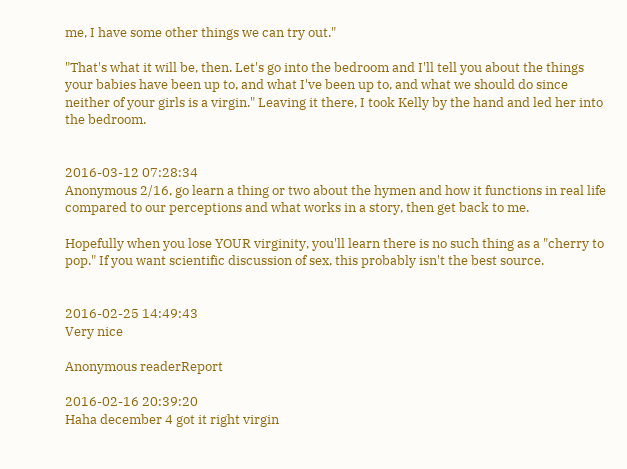me, I have some other things we can try out."

"That's what it will be, then. Let's go into the bedroom and I'll tell you about the things your babies have been up to, and what I've been up to, and what we should do since neither of your girls is a virgin." Leaving it there, I took Kelly by the hand and led her into the bedroom.


2016-03-12 07:28:34
Anonymous 2/16, go learn a thing or two about the hymen and how it functions in real life compared to our perceptions and what works in a story, then get back to me.

Hopefully when you lose YOUR virginity, you'll learn there is no such thing as a "cherry to pop." If you want scientific discussion of sex, this probably isn't the best source.


2016-02-25 14:49:43
Very nice

Anonymous readerReport

2016-02-16 20:39:20
Haha december 4 got it right virgin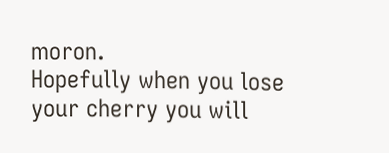moron.
Hopefully when you lose your cherry you will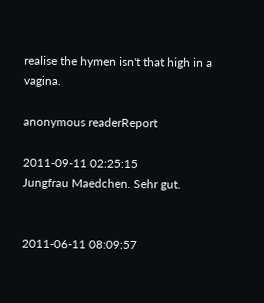realise the hymen isn't that high in a vagina.

anonymous readerReport

2011-09-11 02:25:15
Jungfrau Maedchen. Sehr gut.


2011-06-11 08:09:57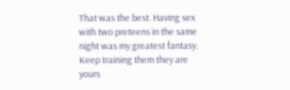That was the best. Having sex with two preteens in the same night was my greatest fantasy. Keep training them they are yours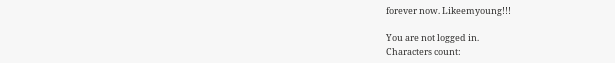forever now. Likeemyoung!!!

You are not logged in.
Characters count: